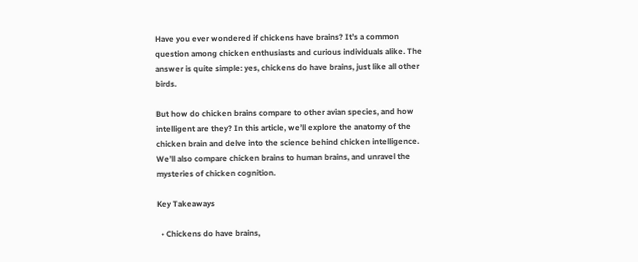Have you ever wondered if chickens have brains? It’s a common question among chicken enthusiasts and curious individuals alike. The answer is quite simple: yes, chickens do have brains, just like all other birds.

But how do chicken brains compare to other avian species, and how intelligent are they? In this article, we’ll explore the anatomy of the chicken brain and delve into the science behind chicken intelligence. We’ll also compare chicken brains to human brains, and unravel the mysteries of chicken cognition.

Key Takeaways

  • Chickens do have brains,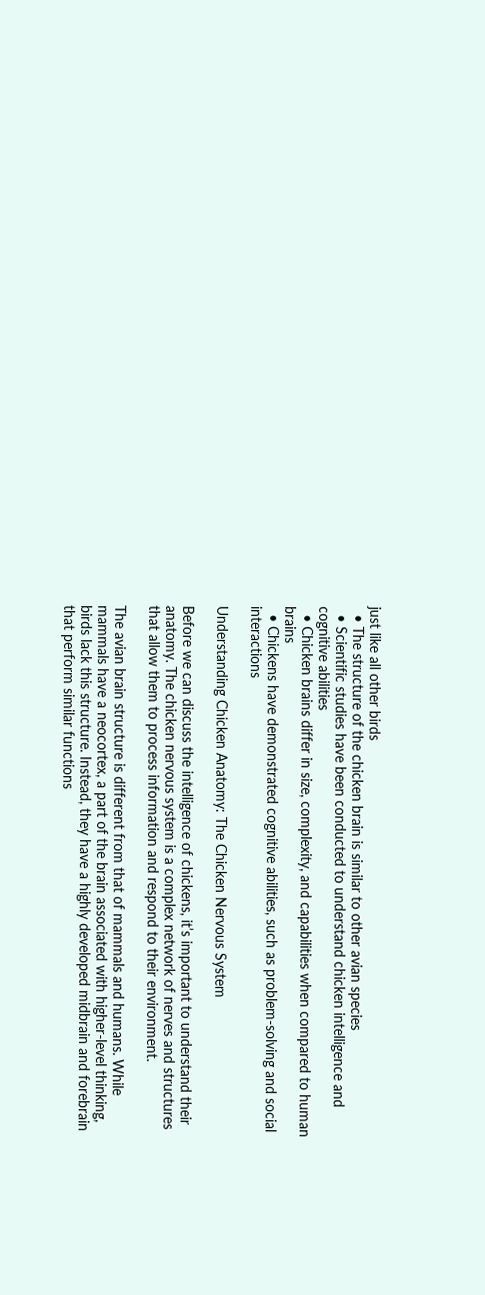just like all other birds
  • The structure of the chicken brain is similar to other avian species
  • Scientific studies have been conducted to understand chicken intelligence and cognitive abilities
  • Chicken brains differ in size, complexity, and capabilities when compared to human brains
  • Chickens have demonstrated cognitive abilities, such as problem-solving and social interactions

Understanding Chicken Anatomy: The Chicken Nervous System

Before we can discuss the intelligence of chickens, it’s important to understand their anatomy. The chicken nervous system is a complex network of nerves and structures that allow them to process information and respond to their environment.

The avian brain structure is different from that of mammals and humans. While mammals have a neocortex, a part of the brain associated with higher-level thinking, birds lack this structure. Instead, they have a highly developed midbrain and forebrain that perform similar functions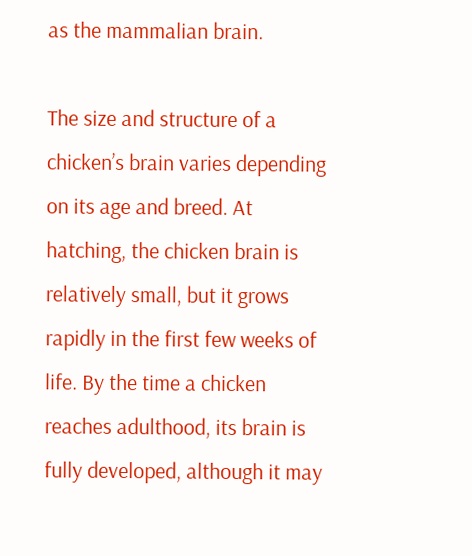as the mammalian brain.

The size and structure of a chicken’s brain varies depending on its age and breed. At hatching, the chicken brain is relatively small, but it grows rapidly in the first few weeks of life. By the time a chicken reaches adulthood, its brain is fully developed, although it may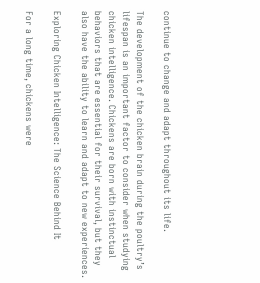continue to change and adapt throughout its life.

The development of the chicken brain during the poultry’s lifespan is an important factor to consider when studying chicken intelligence. Chickens are born with instinctual behaviors that are essential for their survival, but they also have the ability to learn and adapt to new experiences.

Exploring Chicken Intelligence: The Science Behind It

For a long time, chickens were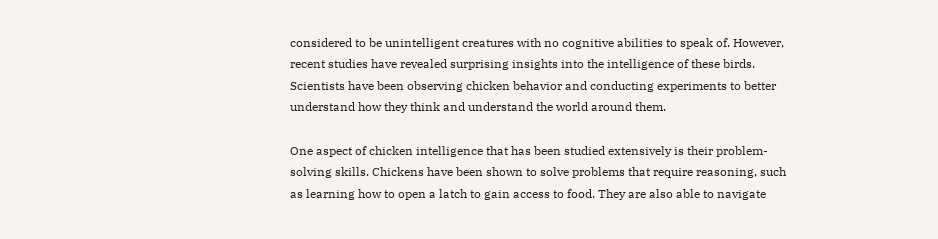considered to be unintelligent creatures with no cognitive abilities to speak of. However, recent studies have revealed surprising insights into the intelligence of these birds. Scientists have been observing chicken behavior and conducting experiments to better understand how they think and understand the world around them.

One aspect of chicken intelligence that has been studied extensively is their problem-solving skills. Chickens have been shown to solve problems that require reasoning, such as learning how to open a latch to gain access to food. They are also able to navigate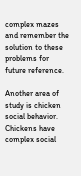complex mazes and remember the solution to these problems for future reference.

Another area of study is chicken social behavior. Chickens have complex social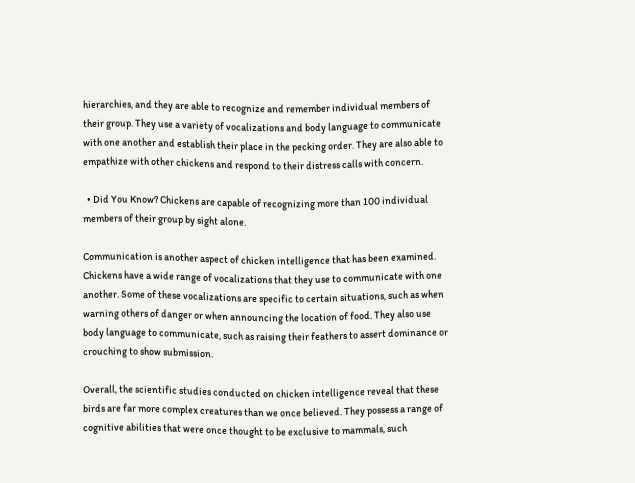hierarchies, and they are able to recognize and remember individual members of their group. They use a variety of vocalizations and body language to communicate with one another and establish their place in the pecking order. They are also able to empathize with other chickens and respond to their distress calls with concern.

  • Did You Know? Chickens are capable of recognizing more than 100 individual members of their group by sight alone.

Communication is another aspect of chicken intelligence that has been examined. Chickens have a wide range of vocalizations that they use to communicate with one another. Some of these vocalizations are specific to certain situations, such as when warning others of danger or when announcing the location of food. They also use body language to communicate, such as raising their feathers to assert dominance or crouching to show submission.

Overall, the scientific studies conducted on chicken intelligence reveal that these birds are far more complex creatures than we once believed. They possess a range of cognitive abilities that were once thought to be exclusive to mammals, such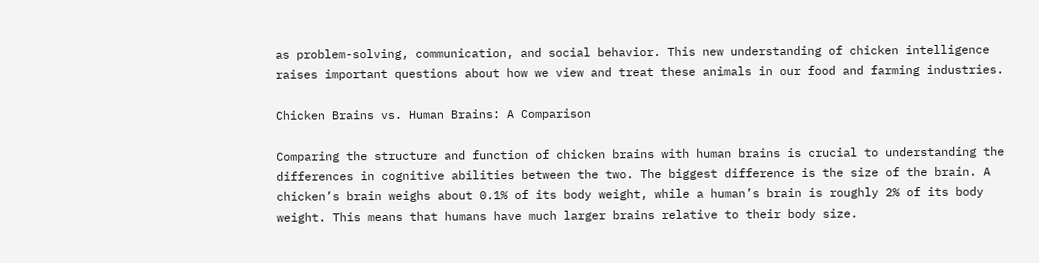as problem-solving, communication, and social behavior. This new understanding of chicken intelligence raises important questions about how we view and treat these animals in our food and farming industries.

Chicken Brains vs. Human Brains: A Comparison

Comparing the structure and function of chicken brains with human brains is crucial to understanding the differences in cognitive abilities between the two. The biggest difference is the size of the brain. A chicken’s brain weighs about 0.1% of its body weight, while a human’s brain is roughly 2% of its body weight. This means that humans have much larger brains relative to their body size.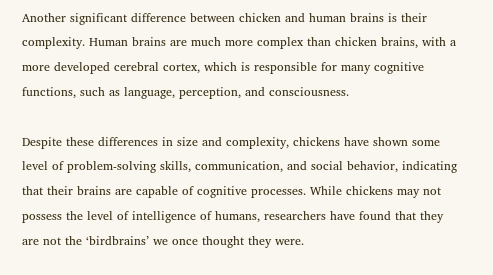Another significant difference between chicken and human brains is their complexity. Human brains are much more complex than chicken brains, with a more developed cerebral cortex, which is responsible for many cognitive functions, such as language, perception, and consciousness.

Despite these differences in size and complexity, chickens have shown some level of problem-solving skills, communication, and social behavior, indicating that their brains are capable of cognitive processes. While chickens may not possess the level of intelligence of humans, researchers have found that they are not the ‘birdbrains’ we once thought they were.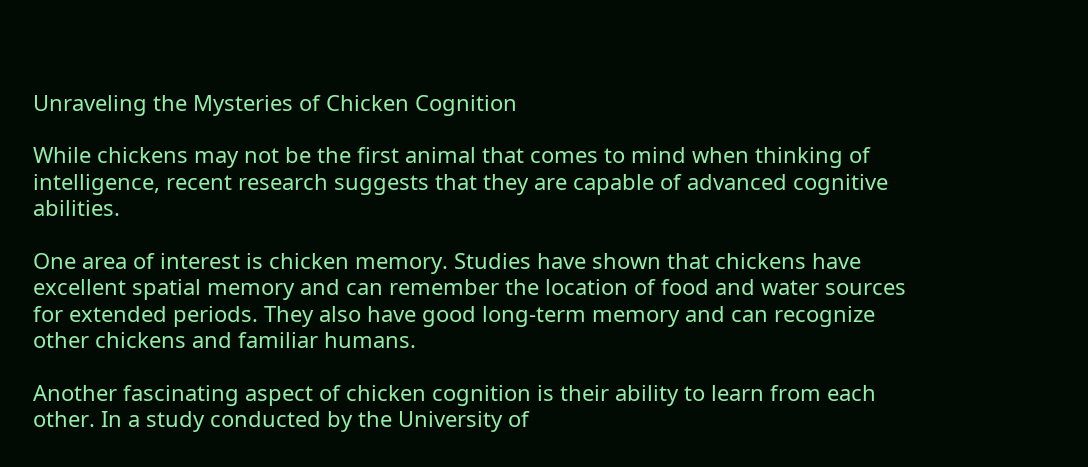Unraveling the Mysteries of Chicken Cognition

While chickens may not be the first animal that comes to mind when thinking of intelligence, recent research suggests that they are capable of advanced cognitive abilities.

One area of interest is chicken memory. Studies have shown that chickens have excellent spatial memory and can remember the location of food and water sources for extended periods. They also have good long-term memory and can recognize other chickens and familiar humans.

Another fascinating aspect of chicken cognition is their ability to learn from each other. In a study conducted by the University of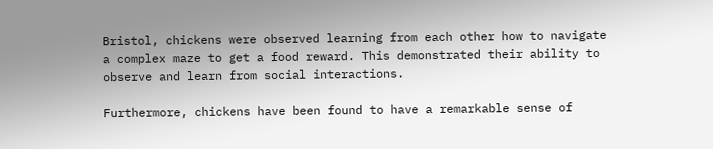Bristol, chickens were observed learning from each other how to navigate a complex maze to get a food reward. This demonstrated their ability to observe and learn from social interactions.

Furthermore, chickens have been found to have a remarkable sense of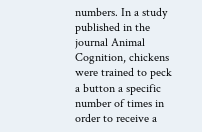numbers. In a study published in the journal Animal Cognition, chickens were trained to peck a button a specific number of times in order to receive a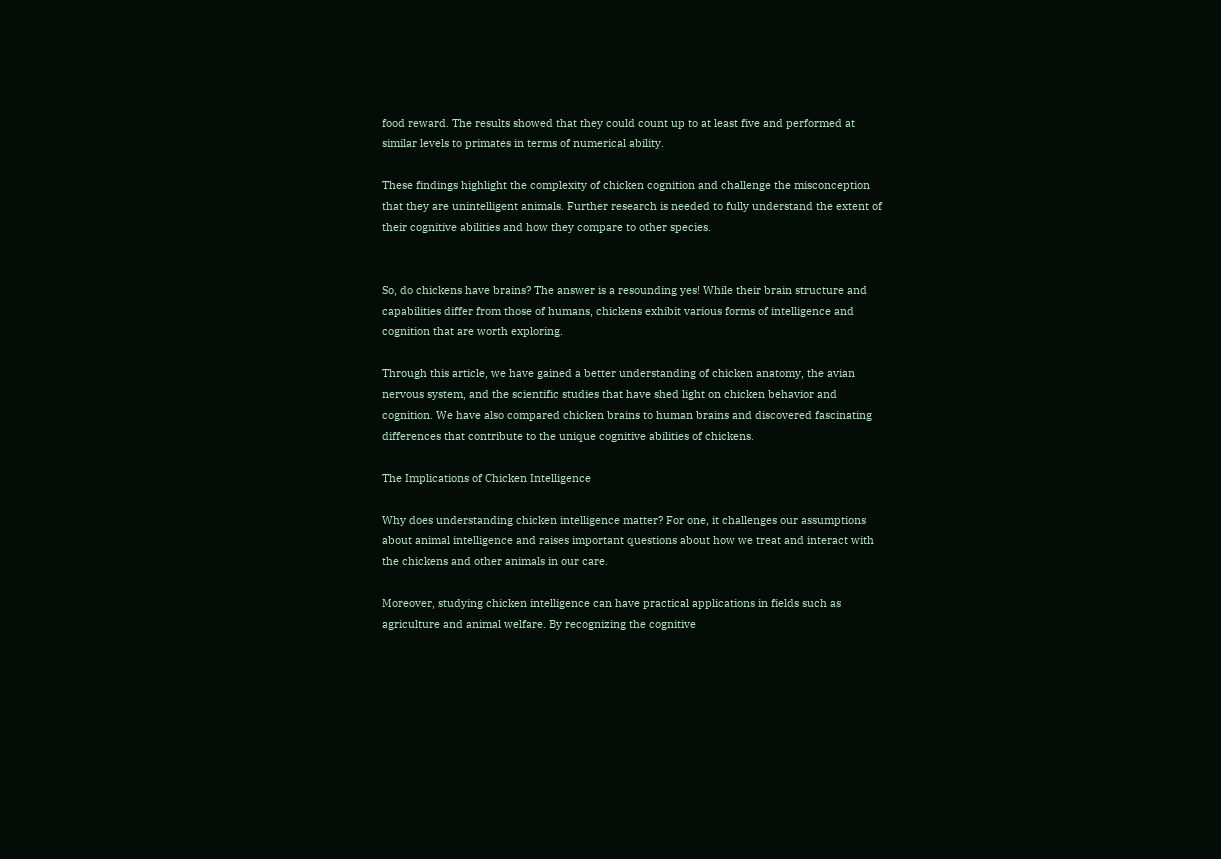food reward. The results showed that they could count up to at least five and performed at similar levels to primates in terms of numerical ability.

These findings highlight the complexity of chicken cognition and challenge the misconception that they are unintelligent animals. Further research is needed to fully understand the extent of their cognitive abilities and how they compare to other species.


So, do chickens have brains? The answer is a resounding yes! While their brain structure and capabilities differ from those of humans, chickens exhibit various forms of intelligence and cognition that are worth exploring.

Through this article, we have gained a better understanding of chicken anatomy, the avian nervous system, and the scientific studies that have shed light on chicken behavior and cognition. We have also compared chicken brains to human brains and discovered fascinating differences that contribute to the unique cognitive abilities of chickens.

The Implications of Chicken Intelligence

Why does understanding chicken intelligence matter? For one, it challenges our assumptions about animal intelligence and raises important questions about how we treat and interact with the chickens and other animals in our care.

Moreover, studying chicken intelligence can have practical applications in fields such as agriculture and animal welfare. By recognizing the cognitive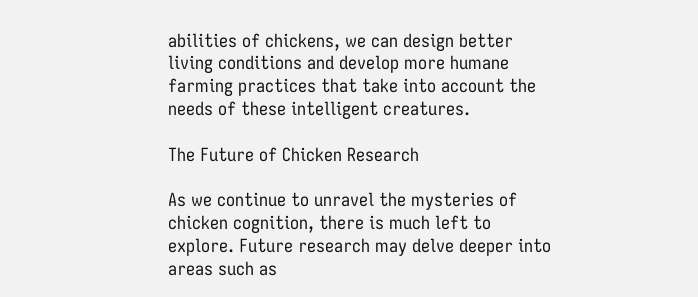abilities of chickens, we can design better living conditions and develop more humane farming practices that take into account the needs of these intelligent creatures.

The Future of Chicken Research

As we continue to unravel the mysteries of chicken cognition, there is much left to explore. Future research may delve deeper into areas such as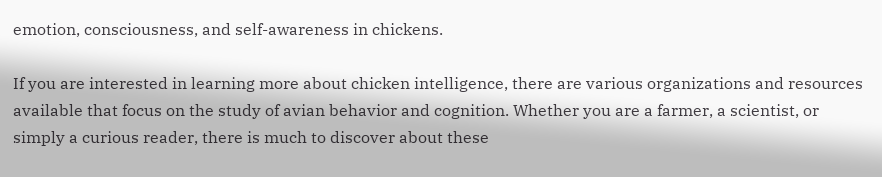emotion, consciousness, and self-awareness in chickens.

If you are interested in learning more about chicken intelligence, there are various organizations and resources available that focus on the study of avian behavior and cognition. Whether you are a farmer, a scientist, or simply a curious reader, there is much to discover about these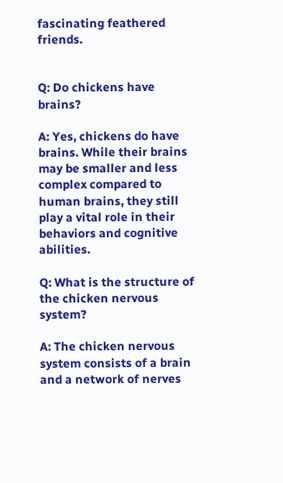fascinating feathered friends.


Q: Do chickens have brains?

A: Yes, chickens do have brains. While their brains may be smaller and less complex compared to human brains, they still play a vital role in their behaviors and cognitive abilities.

Q: What is the structure of the chicken nervous system?

A: The chicken nervous system consists of a brain and a network of nerves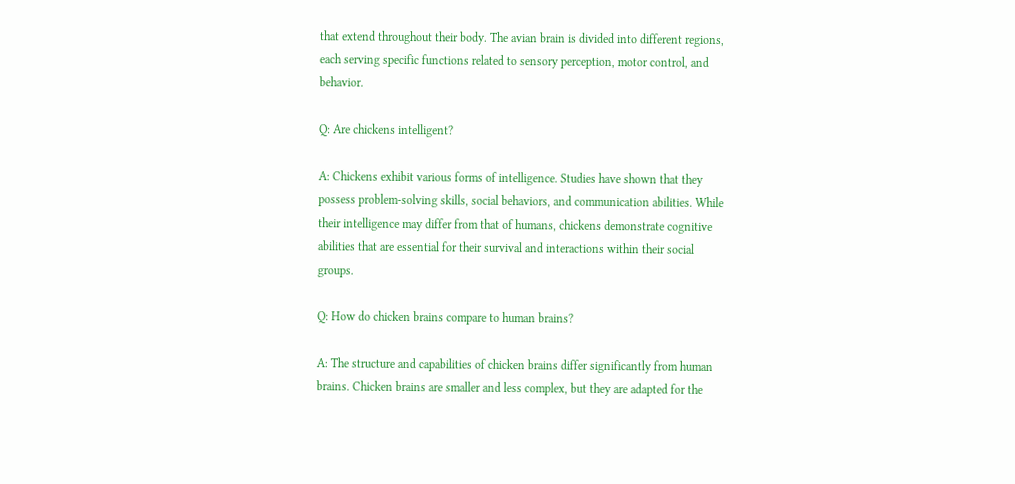that extend throughout their body. The avian brain is divided into different regions, each serving specific functions related to sensory perception, motor control, and behavior.

Q: Are chickens intelligent?

A: Chickens exhibit various forms of intelligence. Studies have shown that they possess problem-solving skills, social behaviors, and communication abilities. While their intelligence may differ from that of humans, chickens demonstrate cognitive abilities that are essential for their survival and interactions within their social groups.

Q: How do chicken brains compare to human brains?

A: The structure and capabilities of chicken brains differ significantly from human brains. Chicken brains are smaller and less complex, but they are adapted for the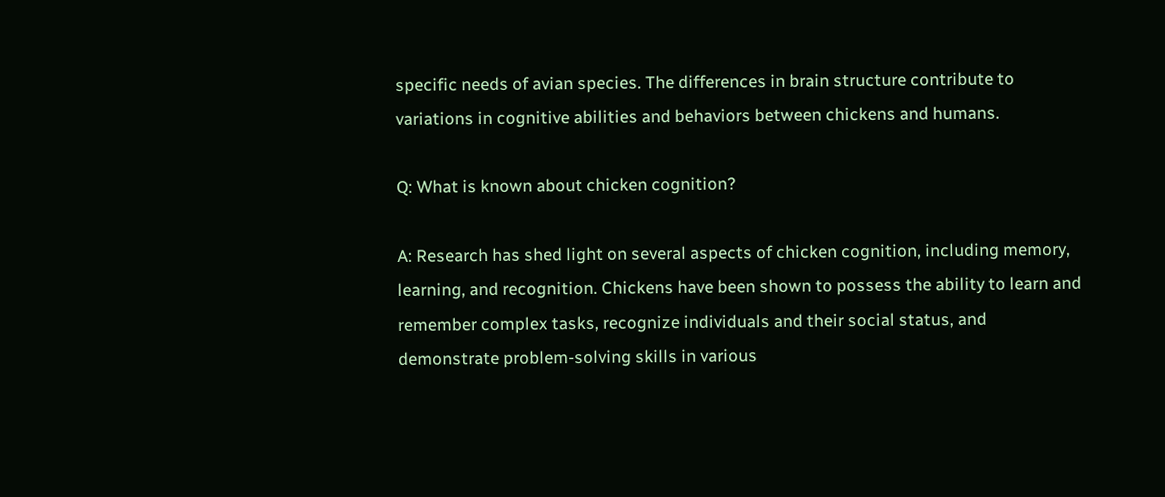specific needs of avian species. The differences in brain structure contribute to variations in cognitive abilities and behaviors between chickens and humans.

Q: What is known about chicken cognition?

A: Research has shed light on several aspects of chicken cognition, including memory, learning, and recognition. Chickens have been shown to possess the ability to learn and remember complex tasks, recognize individuals and their social status, and demonstrate problem-solving skills in various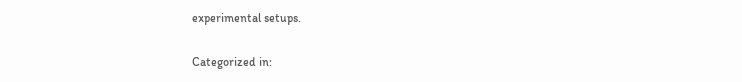experimental setups.

Categorized in: